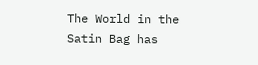The World in the Satin Bag has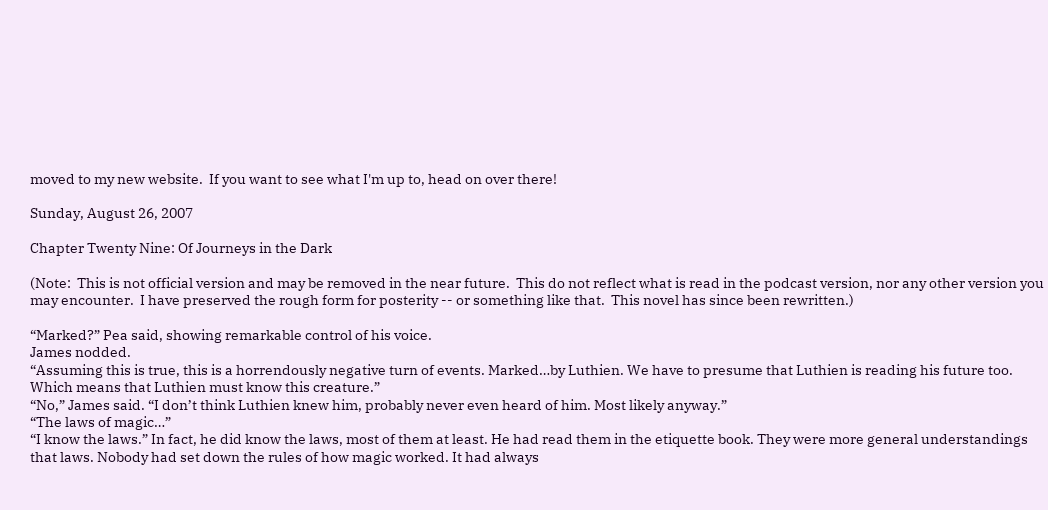moved to my new website.  If you want to see what I'm up to, head on over there!

Sunday, August 26, 2007

Chapter Twenty Nine: Of Journeys in the Dark

(Note:  This is not official version and may be removed in the near future.  This do not reflect what is read in the podcast version, nor any other version you may encounter.  I have preserved the rough form for posterity -- or something like that.  This novel has since been rewritten.)

“Marked?” Pea said, showing remarkable control of his voice.
James nodded.
“Assuming this is true, this is a horrendously negative turn of events. Marked…by Luthien. We have to presume that Luthien is reading his future too. Which means that Luthien must know this creature.”
“No,” James said. “I don’t think Luthien knew him, probably never even heard of him. Most likely anyway.”
“The laws of magic…”
“I know the laws.” In fact, he did know the laws, most of them at least. He had read them in the etiquette book. They were more general understandings that laws. Nobody had set down the rules of how magic worked. It had always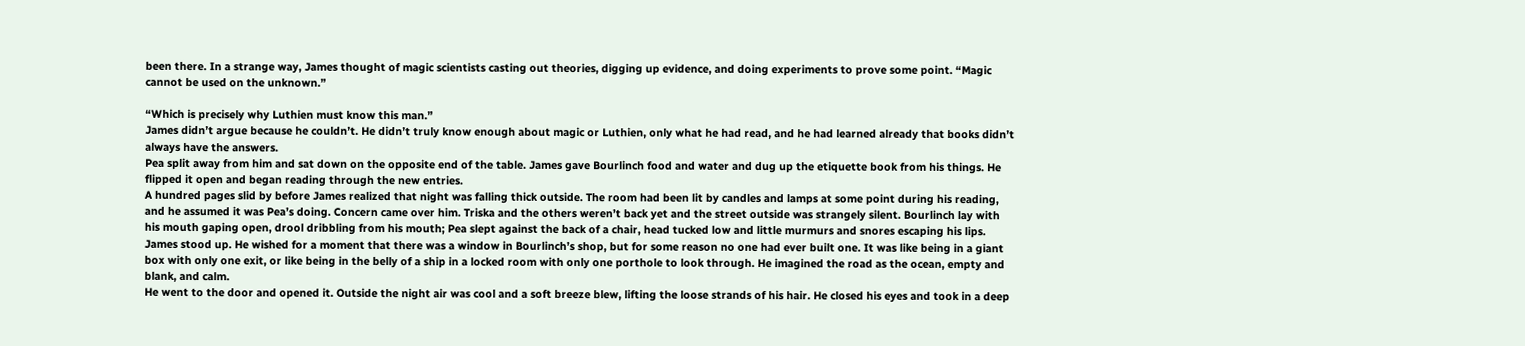been there. In a strange way, James thought of magic scientists casting out theories, digging up evidence, and doing experiments to prove some point. “Magic cannot be used on the unknown.”

“Which is precisely why Luthien must know this man.”
James didn’t argue because he couldn’t. He didn’t truly know enough about magic or Luthien, only what he had read, and he had learned already that books didn’t always have the answers.
Pea split away from him and sat down on the opposite end of the table. James gave Bourlinch food and water and dug up the etiquette book from his things. He flipped it open and began reading through the new entries.
A hundred pages slid by before James realized that night was falling thick outside. The room had been lit by candles and lamps at some point during his reading, and he assumed it was Pea’s doing. Concern came over him. Triska and the others weren’t back yet and the street outside was strangely silent. Bourlinch lay with his mouth gaping open, drool dribbling from his mouth; Pea slept against the back of a chair, head tucked low and little murmurs and snores escaping his lips.
James stood up. He wished for a moment that there was a window in Bourlinch’s shop, but for some reason no one had ever built one. It was like being in a giant box with only one exit, or like being in the belly of a ship in a locked room with only one porthole to look through. He imagined the road as the ocean, empty and blank, and calm.
He went to the door and opened it. Outside the night air was cool and a soft breeze blew, lifting the loose strands of his hair. He closed his eyes and took in a deep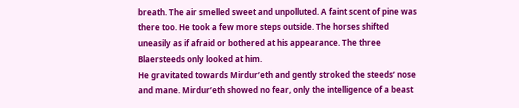breath. The air smelled sweet and unpolluted. A faint scent of pine was there too. He took a few more steps outside. The horses shifted uneasily as if afraid or bothered at his appearance. The three Blaersteeds only looked at him.
He gravitated towards Mirdur’eth and gently stroked the steeds’ nose and mane. Mirdur’eth showed no fear, only the intelligence of a beast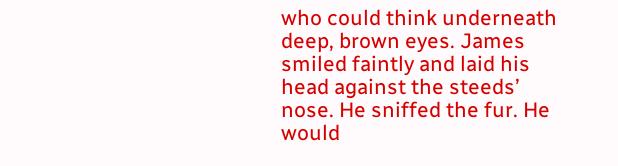who could think underneath deep, brown eyes. James smiled faintly and laid his head against the steeds’ nose. He sniffed the fur. He would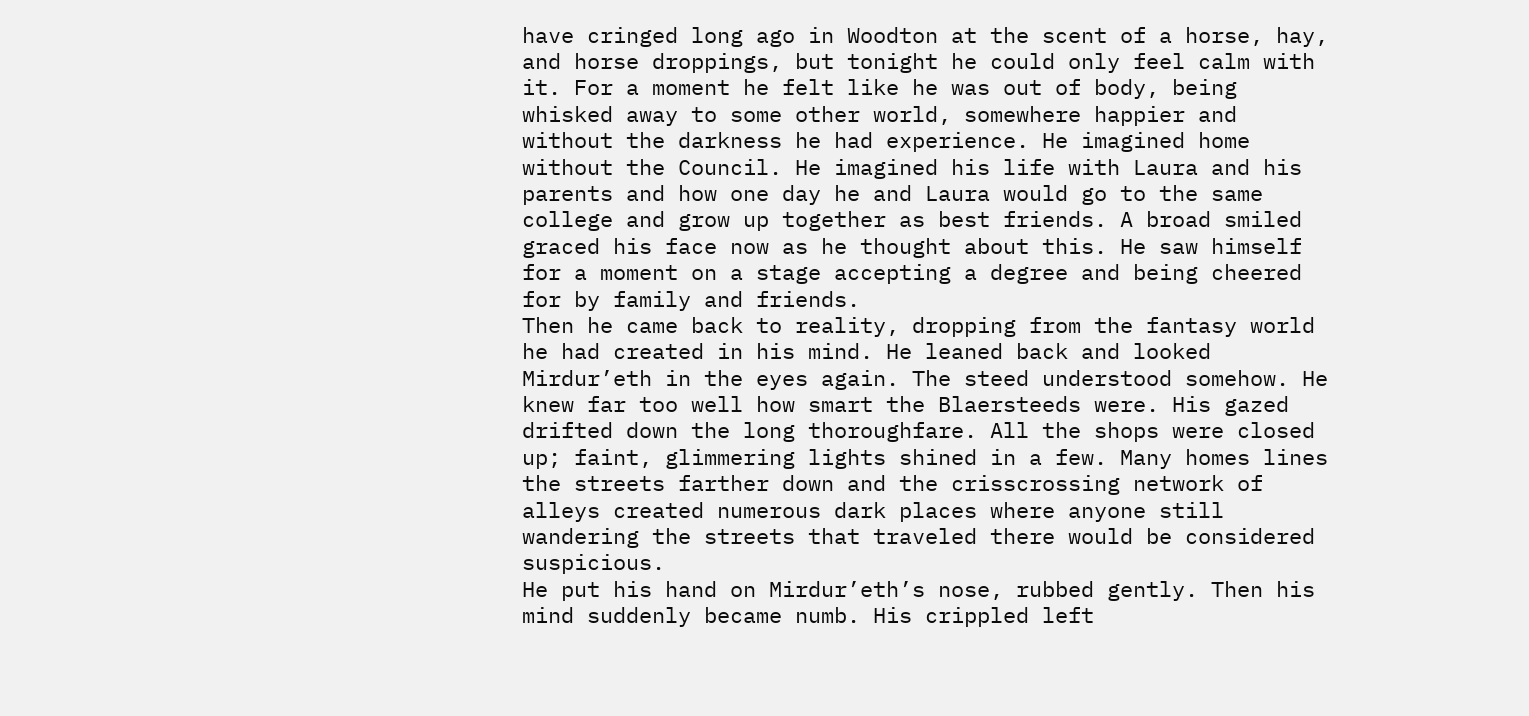have cringed long ago in Woodton at the scent of a horse, hay, and horse droppings, but tonight he could only feel calm with it. For a moment he felt like he was out of body, being whisked away to some other world, somewhere happier and without the darkness he had experience. He imagined home without the Council. He imagined his life with Laura and his parents and how one day he and Laura would go to the same college and grow up together as best friends. A broad smiled graced his face now as he thought about this. He saw himself for a moment on a stage accepting a degree and being cheered for by family and friends.
Then he came back to reality, dropping from the fantasy world he had created in his mind. He leaned back and looked Mirdur’eth in the eyes again. The steed understood somehow. He knew far too well how smart the Blaersteeds were. His gazed drifted down the long thoroughfare. All the shops were closed up; faint, glimmering lights shined in a few. Many homes lines the streets farther down and the crisscrossing network of alleys created numerous dark places where anyone still wandering the streets that traveled there would be considered suspicious.
He put his hand on Mirdur’eth’s nose, rubbed gently. Then his mind suddenly became numb. His crippled left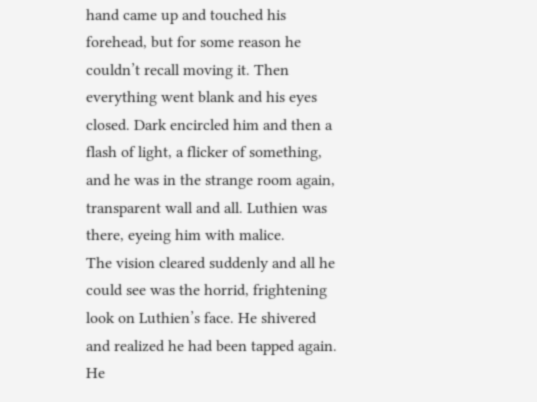hand came up and touched his forehead, but for some reason he couldn’t recall moving it. Then everything went blank and his eyes closed. Dark encircled him and then a flash of light, a flicker of something, and he was in the strange room again, transparent wall and all. Luthien was there, eyeing him with malice.
The vision cleared suddenly and all he could see was the horrid, frightening look on Luthien’s face. He shivered and realized he had been tapped again. He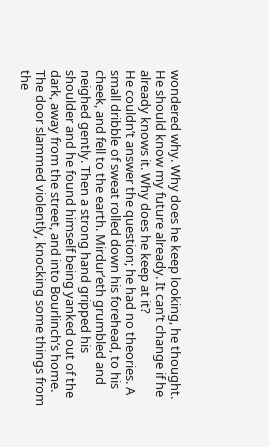wondered why. Why does he keep looking, he thought. He should know my future already. It can’t change if he already knows it. Why does he keep at it?
He couldn’t answer the question; he had no theories. A small dribble of sweat rolled down his forehead, to his cheek, and fell to the earth. Mirdur’eth grumbled and neighed gently. Then a strong hand gripped his shoulder and he found himself being yanked out of the dark, away from the street, and into Bourlinch’s home. The door slammed violently, knocking some things from the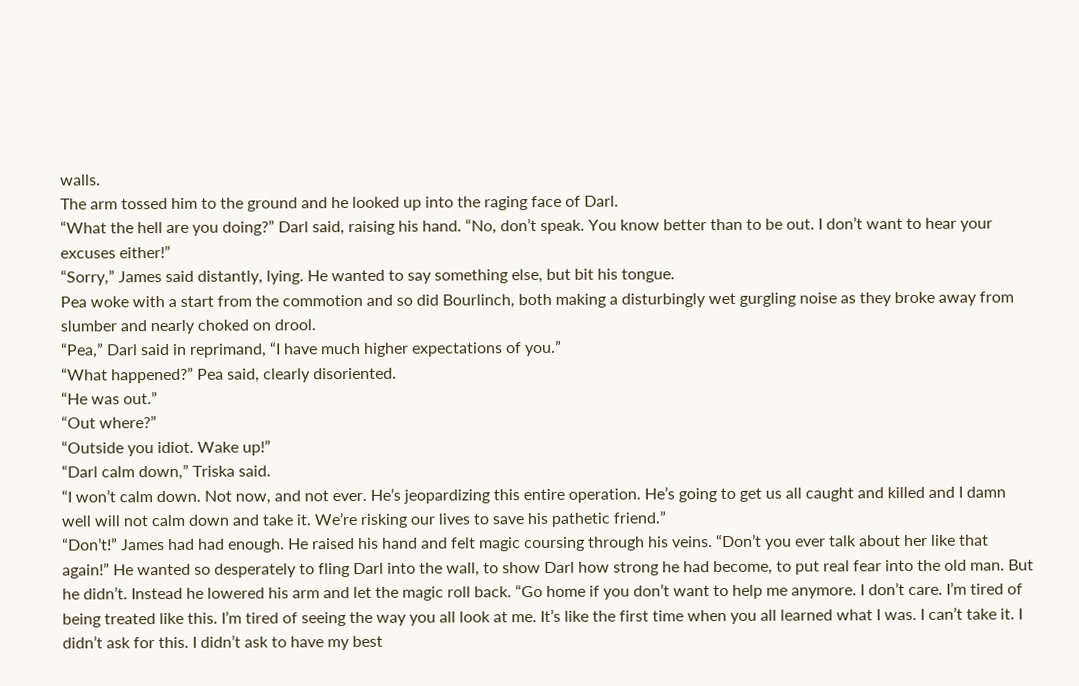walls.
The arm tossed him to the ground and he looked up into the raging face of Darl.
“What the hell are you doing?” Darl said, raising his hand. “No, don’t speak. You know better than to be out. I don’t want to hear your excuses either!”
“Sorry,” James said distantly, lying. He wanted to say something else, but bit his tongue.
Pea woke with a start from the commotion and so did Bourlinch, both making a disturbingly wet gurgling noise as they broke away from slumber and nearly choked on drool.
“Pea,” Darl said in reprimand, “I have much higher expectations of you.”
“What happened?” Pea said, clearly disoriented.
“He was out.”
“Out where?”
“Outside you idiot. Wake up!”
“Darl calm down,” Triska said.
“I won’t calm down. Not now, and not ever. He’s jeopardizing this entire operation. He’s going to get us all caught and killed and I damn well will not calm down and take it. We’re risking our lives to save his pathetic friend.”
“Don’t!” James had had enough. He raised his hand and felt magic coursing through his veins. “Don’t you ever talk about her like that again!” He wanted so desperately to fling Darl into the wall, to show Darl how strong he had become, to put real fear into the old man. But he didn’t. Instead he lowered his arm and let the magic roll back. “Go home if you don’t want to help me anymore. I don’t care. I’m tired of being treated like this. I’m tired of seeing the way you all look at me. It’s like the first time when you all learned what I was. I can’t take it. I didn’t ask for this. I didn’t ask to have my best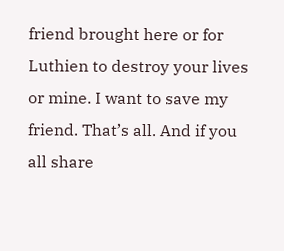friend brought here or for Luthien to destroy your lives or mine. I want to save my friend. That’s all. And if you all share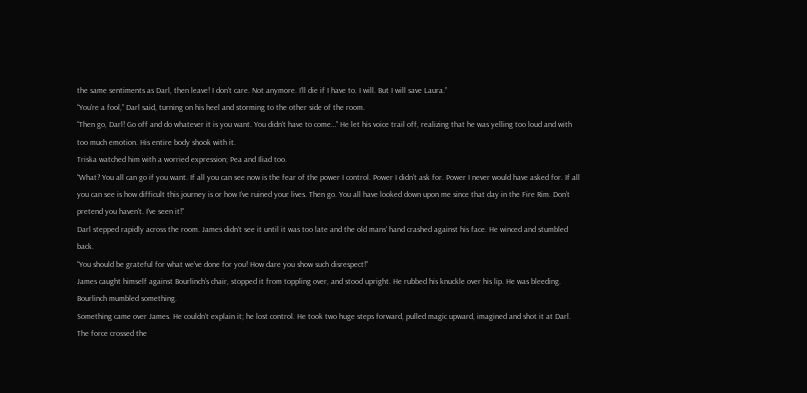the same sentiments as Darl, then leave! I don’t care. Not anymore. I’ll die if I have to. I will. But I will save Laura.”
“You’re a fool,” Darl said, turning on his heel and storming to the other side of the room.
“Then go, Darl! Go off and do whatever it is you want. You didn’t have to come…” He let his voice trail off, realizing that he was yelling too loud and with too much emotion. His entire body shook with it.
Triska watched him with a worried expression; Pea and Iliad too.
“What? You all can go if you want. If all you can see now is the fear of the power I control. Power I didn’t ask for. Power I never would have asked for. If all you can see is how difficult this journey is or how I’ve ruined your lives. Then go. You all have looked down upon me since that day in the Fire Rim. Don’t pretend you haven’t. I’ve seen it!”
Darl stepped rapidly across the room. James didn’t see it until it was too late and the old mans’ hand crashed against his face. He winced and stumbled back.
“You should be grateful for what we’ve done for you! How dare you show such disrespect!”
James caught himself against Bourlinch’s chair, stopped it from toppling over, and stood upright. He rubbed his knuckle over his lip. He was bleeding. Bourlinch mumbled something.
Something came over James. He couldn’t explain it; he lost control. He took two huge steps forward, pulled magic upward, imagined and shot it at Darl. The force crossed the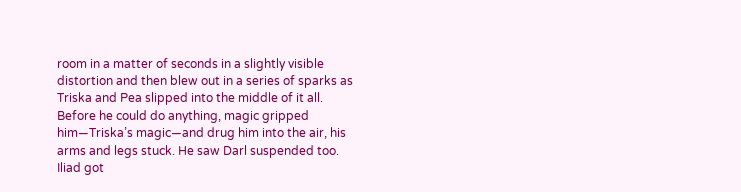room in a matter of seconds in a slightly visible distortion and then blew out in a series of sparks as Triska and Pea slipped into the middle of it all. Before he could do anything, magic gripped him—Triska’s magic—and drug him into the air, his arms and legs stuck. He saw Darl suspended too. Iliad got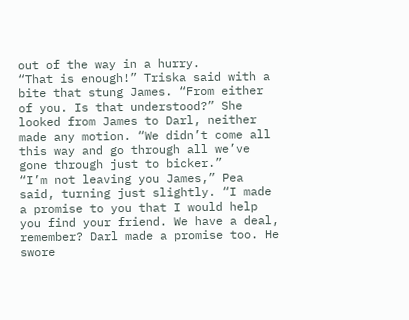out of the way in a hurry.
“That is enough!” Triska said with a bite that stung James. “From either of you. Is that understood?” She looked from James to Darl, neither made any motion. “We didn’t come all this way and go through all we’ve gone through just to bicker.”
“I’m not leaving you James,” Pea said, turning just slightly. “I made a promise to you that I would help you find your friend. We have a deal, remember? Darl made a promise too. He swore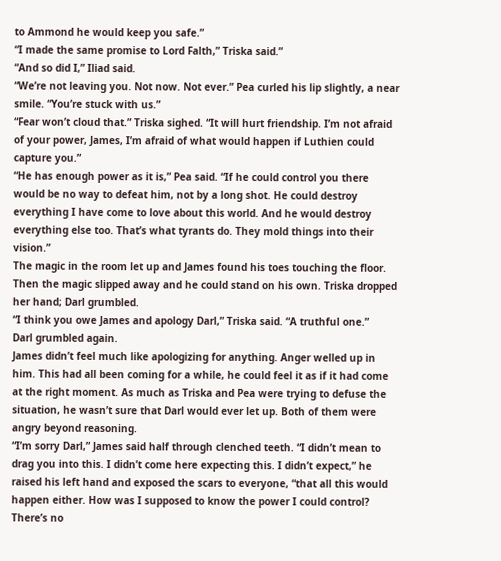to Ammond he would keep you safe.”
“I made the same promise to Lord Falth,” Triska said.”
“And so did I,” Iliad said.
“We’re not leaving you. Not now. Not ever.” Pea curled his lip slightly, a near smile. “You’re stuck with us.”
“Fear won’t cloud that.” Triska sighed. “It will hurt friendship. I’m not afraid of your power, James, I’m afraid of what would happen if Luthien could capture you.”
“He has enough power as it is,” Pea said. “If he could control you there would be no way to defeat him, not by a long shot. He could destroy everything I have come to love about this world. And he would destroy everything else too. That’s what tyrants do. They mold things into their vision.”
The magic in the room let up and James found his toes touching the floor. Then the magic slipped away and he could stand on his own. Triska dropped her hand; Darl grumbled.
“I think you owe James and apology Darl,” Triska said. “A truthful one.”
Darl grumbled again.
James didn’t feel much like apologizing for anything. Anger welled up in him. This had all been coming for a while, he could feel it as if it had come at the right moment. As much as Triska and Pea were trying to defuse the situation, he wasn’t sure that Darl would ever let up. Both of them were angry beyond reasoning.
“I’m sorry Darl,” James said half through clenched teeth. “I didn’t mean to drag you into this. I didn’t come here expecting this. I didn’t expect,” he raised his left hand and exposed the scars to everyone, “that all this would happen either. How was I supposed to know the power I could control? There’s no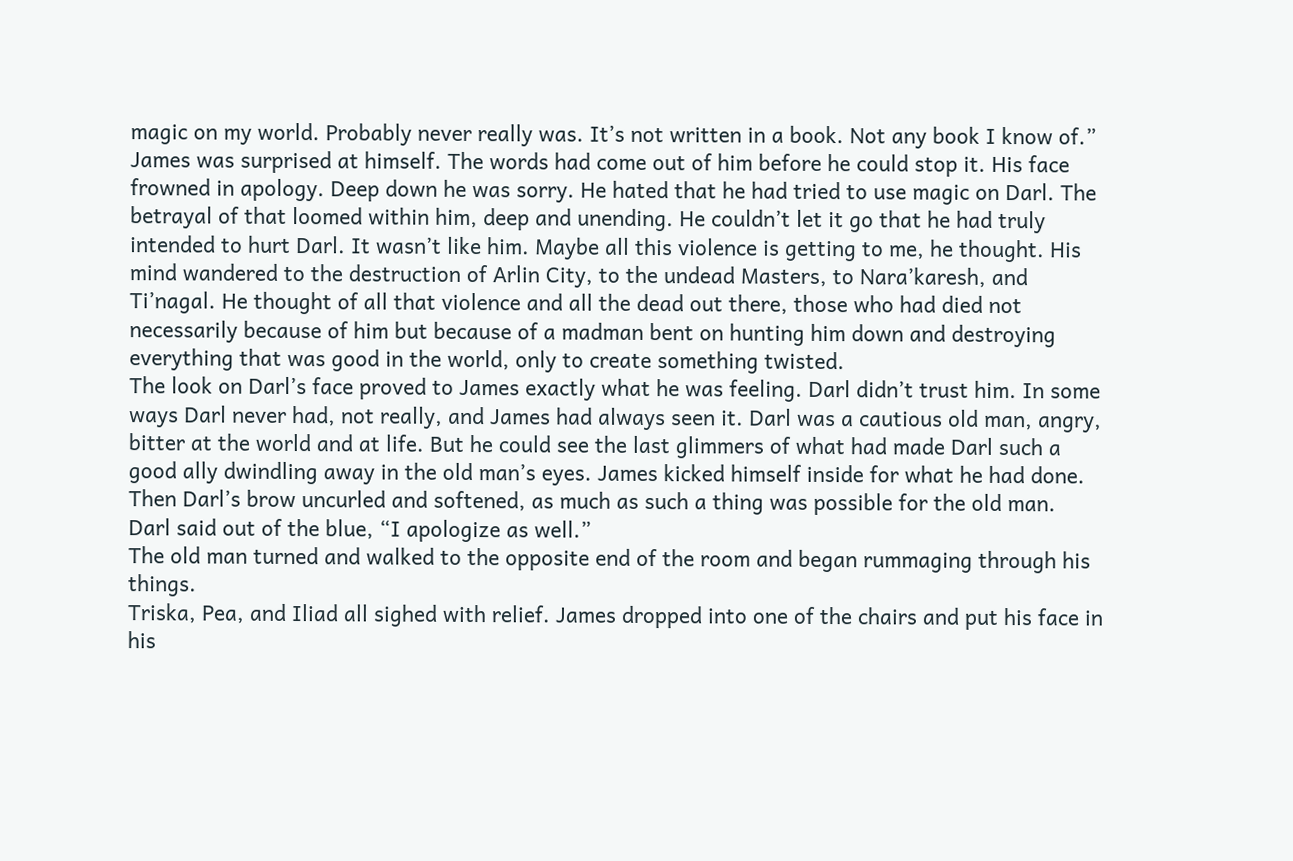magic on my world. Probably never really was. It’s not written in a book. Not any book I know of.”
James was surprised at himself. The words had come out of him before he could stop it. His face frowned in apology. Deep down he was sorry. He hated that he had tried to use magic on Darl. The betrayal of that loomed within him, deep and unending. He couldn’t let it go that he had truly intended to hurt Darl. It wasn’t like him. Maybe all this violence is getting to me, he thought. His mind wandered to the destruction of Arlin City, to the undead Masters, to Nara’karesh, and Ti’nagal. He thought of all that violence and all the dead out there, those who had died not necessarily because of him but because of a madman bent on hunting him down and destroying everything that was good in the world, only to create something twisted.
The look on Darl’s face proved to James exactly what he was feeling. Darl didn’t trust him. In some ways Darl never had, not really, and James had always seen it. Darl was a cautious old man, angry, bitter at the world and at life. But he could see the last glimmers of what had made Darl such a good ally dwindling away in the old man’s eyes. James kicked himself inside for what he had done.
Then Darl’s brow uncurled and softened, as much as such a thing was possible for the old man.
Darl said out of the blue, “I apologize as well.”
The old man turned and walked to the opposite end of the room and began rummaging through his things.
Triska, Pea, and Iliad all sighed with relief. James dropped into one of the chairs and put his face in his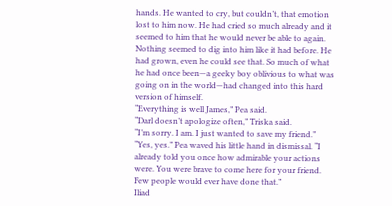hands. He wanted to cry, but couldn’t, that emotion lost to him now. He had cried so much already and it seemed to him that he would never be able to again. Nothing seemed to dig into him like it had before. He had grown, even he could see that. So much of what he had once been—a geeky boy oblivious to what was going on in the world—had changed into this hard version of himself.
“Everything is well James,” Pea said.
“Darl doesn’t apologize often,” Triska said.
“I’m sorry. I am. I just wanted to save my friend.”
“Yes, yes.” Pea waved his little hand in dismissal. “I already told you once how admirable your actions were. You were brave to come here for your friend. Few people would ever have done that.”
Iliad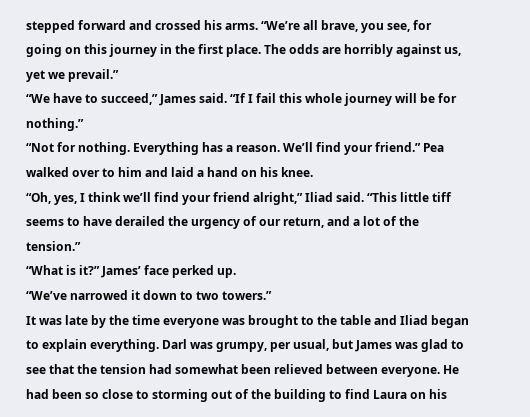stepped forward and crossed his arms. “We’re all brave, you see, for going on this journey in the first place. The odds are horribly against us, yet we prevail.”
“We have to succeed,” James said. “If I fail this whole journey will be for nothing.”
“Not for nothing. Everything has a reason. We’ll find your friend.” Pea walked over to him and laid a hand on his knee.
“Oh, yes, I think we’ll find your friend alright,” Iliad said. “This little tiff seems to have derailed the urgency of our return, and a lot of the tension.”
“What is it?” James’ face perked up.
“We’ve narrowed it down to two towers.”
It was late by the time everyone was brought to the table and Iliad began to explain everything. Darl was grumpy, per usual, but James was glad to see that the tension had somewhat been relieved between everyone. He had been so close to storming out of the building to find Laura on his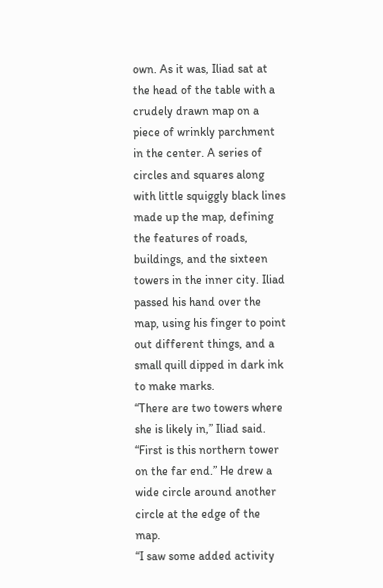own. As it was, Iliad sat at the head of the table with a crudely drawn map on a piece of wrinkly parchment in the center. A series of circles and squares along with little squiggly black lines made up the map, defining the features of roads, buildings, and the sixteen towers in the inner city. Iliad passed his hand over the map, using his finger to point out different things, and a small quill dipped in dark ink to make marks.
“There are two towers where she is likely in,” Iliad said. “First is this northern tower on the far end.” He drew a wide circle around another circle at the edge of the map.
“I saw some added activity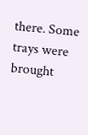there. Some trays were brought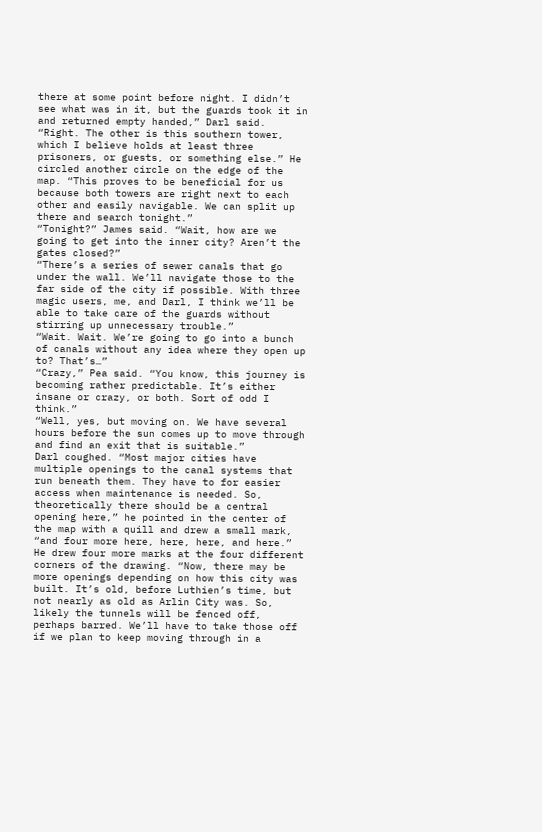there at some point before night. I didn’t see what was in it, but the guards took it in and returned empty handed,” Darl said.
“Right. The other is this southern tower, which I believe holds at least three prisoners, or guests, or something else.” He circled another circle on the edge of the map. “This proves to be beneficial for us because both towers are right next to each other and easily navigable. We can split up there and search tonight.”
“Tonight?” James said. “Wait, how are we going to get into the inner city? Aren’t the gates closed?”
“There’s a series of sewer canals that go under the wall. We’ll navigate those to the far side of the city if possible. With three magic users, me, and Darl, I think we’ll be able to take care of the guards without stirring up unnecessary trouble.”
“Wait. Wait. We’re going to go into a bunch of canals without any idea where they open up to? That’s…”
“Crazy,” Pea said. “You know, this journey is becoming rather predictable. It’s either insane or crazy, or both. Sort of odd I think.”
“Well, yes, but moving on. We have several hours before the sun comes up to move through and find an exit that is suitable.”
Darl coughed. “Most major cities have multiple openings to the canal systems that run beneath them. They have to for easier access when maintenance is needed. So, theoretically there should be a central opening here,” he pointed in the center of the map with a quill and drew a small mark, “and four more here, here, here, and here.” He drew four more marks at the four different corners of the drawing. “Now, there may be more openings depending on how this city was built. It’s old, before Luthien’s time, but not nearly as old as Arlin City was. So, likely the tunnels will be fenced off, perhaps barred. We’ll have to take those off if we plan to keep moving through in a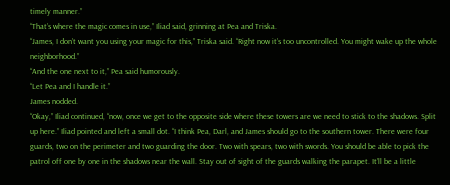timely manner.”
“That’s where the magic comes in use,” Iliad said, grinning at Pea and Triska.
“James, I don’t want you using your magic for this,” Triska said. “Right now it’s too uncontrolled. You might wake up the whole neighborhood.”
“And the one next to it,” Pea said humorously.
“Let Pea and I handle it.”
James nodded.
“Okay,” Iliad continued, “now, once we get to the opposite side where these towers are we need to stick to the shadows. Split up here.” Iliad pointed and left a small dot. “I think Pea, Darl, and James should go to the southern tower. There were four guards, two on the perimeter and two guarding the door. Two with spears, two with swords. You should be able to pick the patrol off one by one in the shadows near the wall. Stay out of sight of the guards walking the parapet. It’ll be a little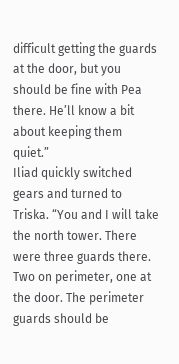difficult getting the guards at the door, but you should be fine with Pea there. He’ll know a bit about keeping them quiet.”
Iliad quickly switched gears and turned to Triska. “You and I will take the north tower. There were three guards there. Two on perimeter, one at the door. The perimeter guards should be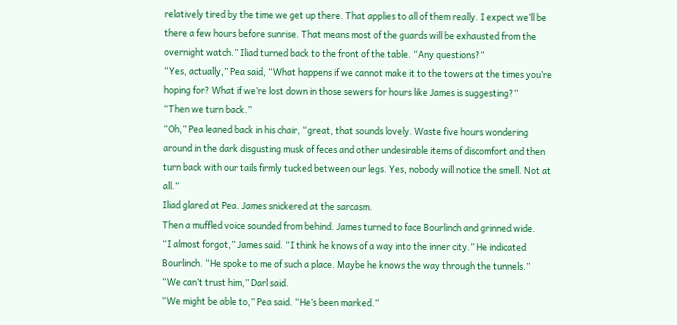relatively tired by the time we get up there. That applies to all of them really. I expect we’ll be there a few hours before sunrise. That means most of the guards will be exhausted from the overnight watch.” Iliad turned back to the front of the table. “Any questions?”
“Yes, actually,” Pea said, “What happens if we cannot make it to the towers at the times you’re hoping for? What if we’re lost down in those sewers for hours like James is suggesting?”
“Then we turn back.”
“Oh,” Pea leaned back in his chair, “great, that sounds lovely. Waste five hours wondering around in the dark disgusting musk of feces and other undesirable items of discomfort and then turn back with our tails firmly tucked between our legs. Yes, nobody will notice the smell. Not at all.”
Iliad glared at Pea. James snickered at the sarcasm.
Then a muffled voice sounded from behind. James turned to face Bourlinch and grinned wide.
“I almost forgot,” James said. “I think he knows of a way into the inner city.” He indicated Bourlinch. “He spoke to me of such a place. Maybe he knows the way through the tunnels.”
“We can’t trust him,” Darl said.
“We might be able to,” Pea said. “He’s been marked.”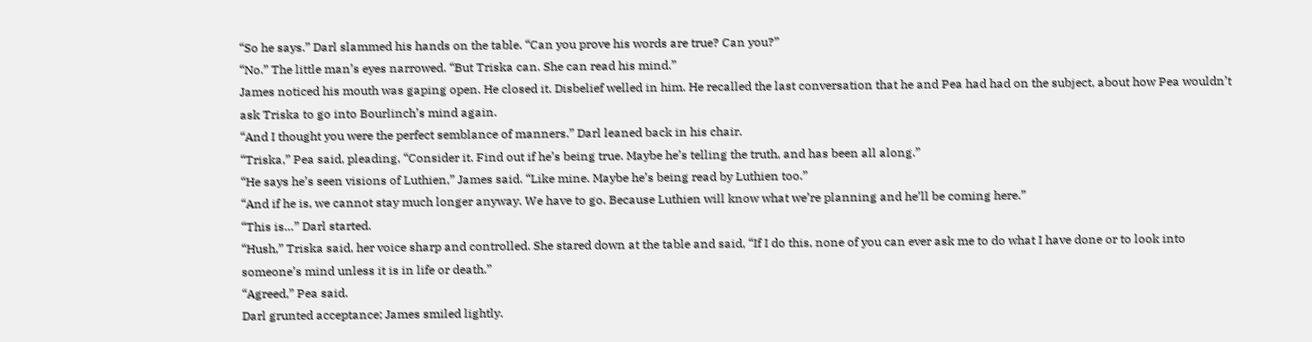“So he says.” Darl slammed his hands on the table. “Can you prove his words are true? Can you?”
“No.” The little man’s eyes narrowed. “But Triska can. She can read his mind.”
James noticed his mouth was gaping open. He closed it. Disbelief welled in him. He recalled the last conversation that he and Pea had had on the subject, about how Pea wouldn’t ask Triska to go into Bourlinch’s mind again.
“And I thought you were the perfect semblance of manners.” Darl leaned back in his chair.
“Triska,” Pea said, pleading, “Consider it. Find out if he’s being true. Maybe he’s telling the truth, and has been all along.”
“He says he’s seen visions of Luthien,” James said. “Like mine. Maybe he’s being read by Luthien too.”
“And if he is, we cannot stay much longer anyway. We have to go. Because Luthien will know what we’re planning and he’ll be coming here.”
“This is…” Darl started.
“Hush,” Triska said, her voice sharp and controlled. She stared down at the table and said, “If I do this, none of you can ever ask me to do what I have done or to look into someone’s mind unless it is in life or death.”
“Agreed,” Pea said.
Darl grunted acceptance; James smiled lightly.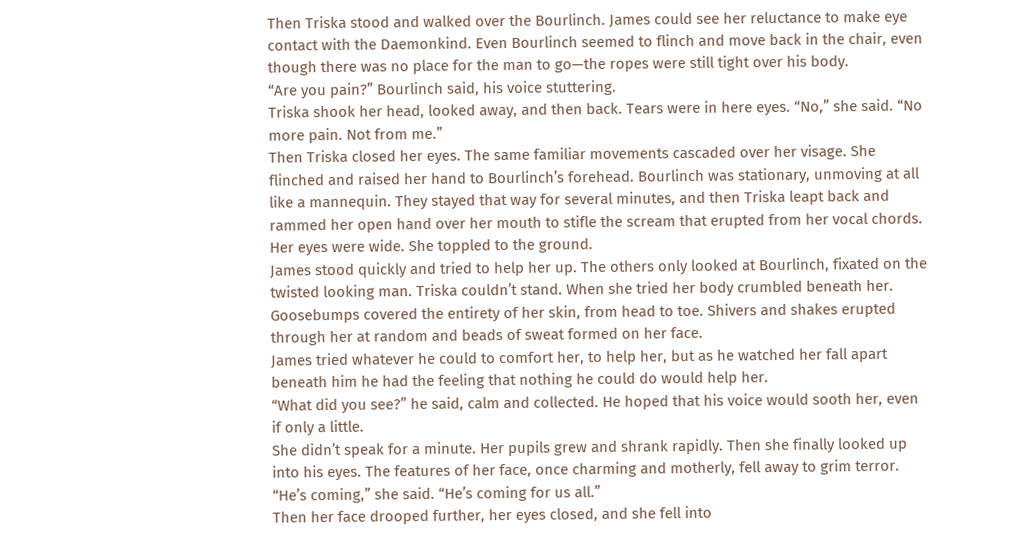Then Triska stood and walked over the Bourlinch. James could see her reluctance to make eye contact with the Daemonkind. Even Bourlinch seemed to flinch and move back in the chair, even though there was no place for the man to go—the ropes were still tight over his body.
“Are you pain?” Bourlinch said, his voice stuttering.
Triska shook her head, looked away, and then back. Tears were in here eyes. “No,” she said. “No more pain. Not from me.”
Then Triska closed her eyes. The same familiar movements cascaded over her visage. She flinched and raised her hand to Bourlinch’s forehead. Bourlinch was stationary, unmoving at all like a mannequin. They stayed that way for several minutes, and then Triska leapt back and rammed her open hand over her mouth to stifle the scream that erupted from her vocal chords. Her eyes were wide. She toppled to the ground.
James stood quickly and tried to help her up. The others only looked at Bourlinch, fixated on the twisted looking man. Triska couldn’t stand. When she tried her body crumbled beneath her. Goosebumps covered the entirety of her skin, from head to toe. Shivers and shakes erupted through her at random and beads of sweat formed on her face.
James tried whatever he could to comfort her, to help her, but as he watched her fall apart beneath him he had the feeling that nothing he could do would help her.
“What did you see?” he said, calm and collected. He hoped that his voice would sooth her, even if only a little.
She didn’t speak for a minute. Her pupils grew and shrank rapidly. Then she finally looked up into his eyes. The features of her face, once charming and motherly, fell away to grim terror.
“He’s coming,” she said. “He’s coming for us all.”
Then her face drooped further, her eyes closed, and she fell into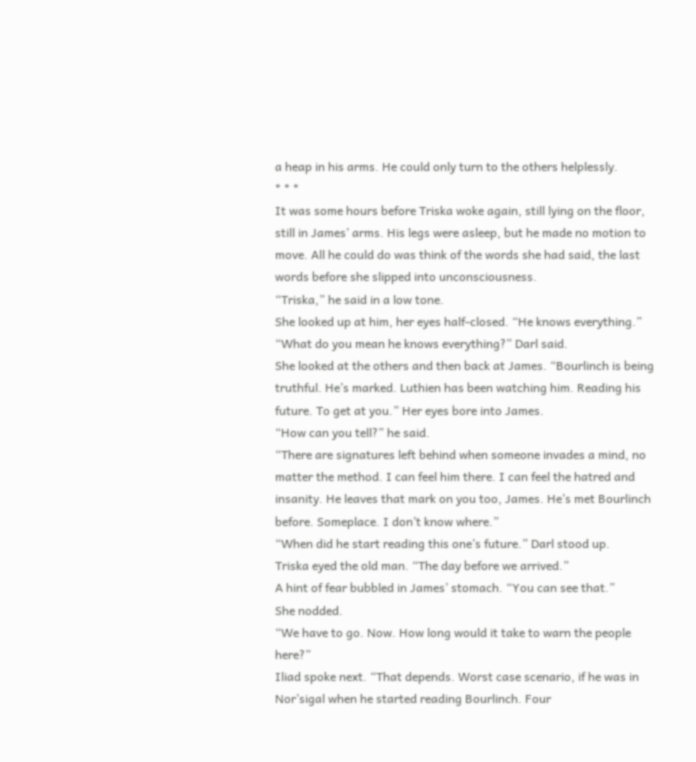a heap in his arms. He could only turn to the others helplessly.
* * *
It was some hours before Triska woke again, still lying on the floor, still in James’ arms. His legs were asleep, but he made no motion to move. All he could do was think of the words she had said, the last words before she slipped into unconsciousness.
“Triska,” he said in a low tone.
She looked up at him, her eyes half-closed. “He knows everything.”
“What do you mean he knows everything?” Darl said.
She looked at the others and then back at James. “Bourlinch is being truthful. He’s marked. Luthien has been watching him. Reading his future. To get at you.” Her eyes bore into James.
“How can you tell?” he said.
“There are signatures left behind when someone invades a mind, no matter the method. I can feel him there. I can feel the hatred and insanity. He leaves that mark on you too, James. He’s met Bourlinch before. Someplace. I don’t know where.”
“When did he start reading this one’s future.” Darl stood up.
Triska eyed the old man. “The day before we arrived.”
A hint of fear bubbled in James’ stomach. “You can see that.”
She nodded.
“We have to go. Now. How long would it take to warn the people here?”
Iliad spoke next. “That depends. Worst case scenario, if he was in Nor’sigal when he started reading Bourlinch. Four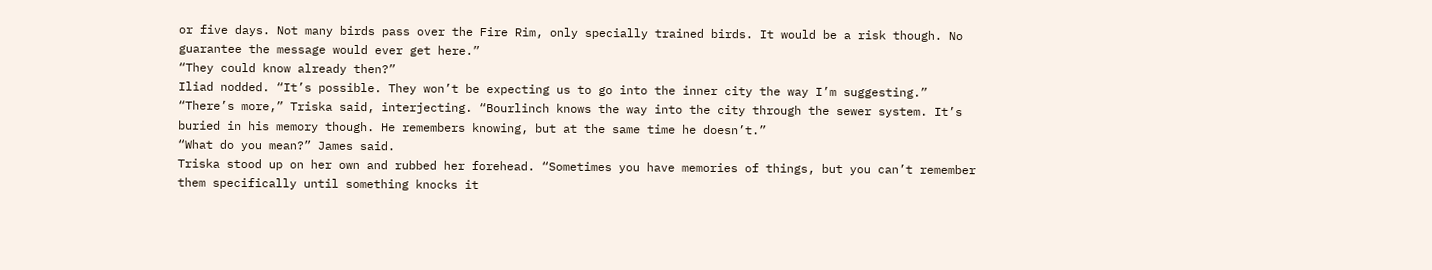or five days. Not many birds pass over the Fire Rim, only specially trained birds. It would be a risk though. No guarantee the message would ever get here.”
“They could know already then?”
Iliad nodded. “It’s possible. They won’t be expecting us to go into the inner city the way I’m suggesting.”
“There’s more,” Triska said, interjecting. “Bourlinch knows the way into the city through the sewer system. It’s buried in his memory though. He remembers knowing, but at the same time he doesn’t.”
“What do you mean?” James said.
Triska stood up on her own and rubbed her forehead. “Sometimes you have memories of things, but you can’t remember them specifically until something knocks it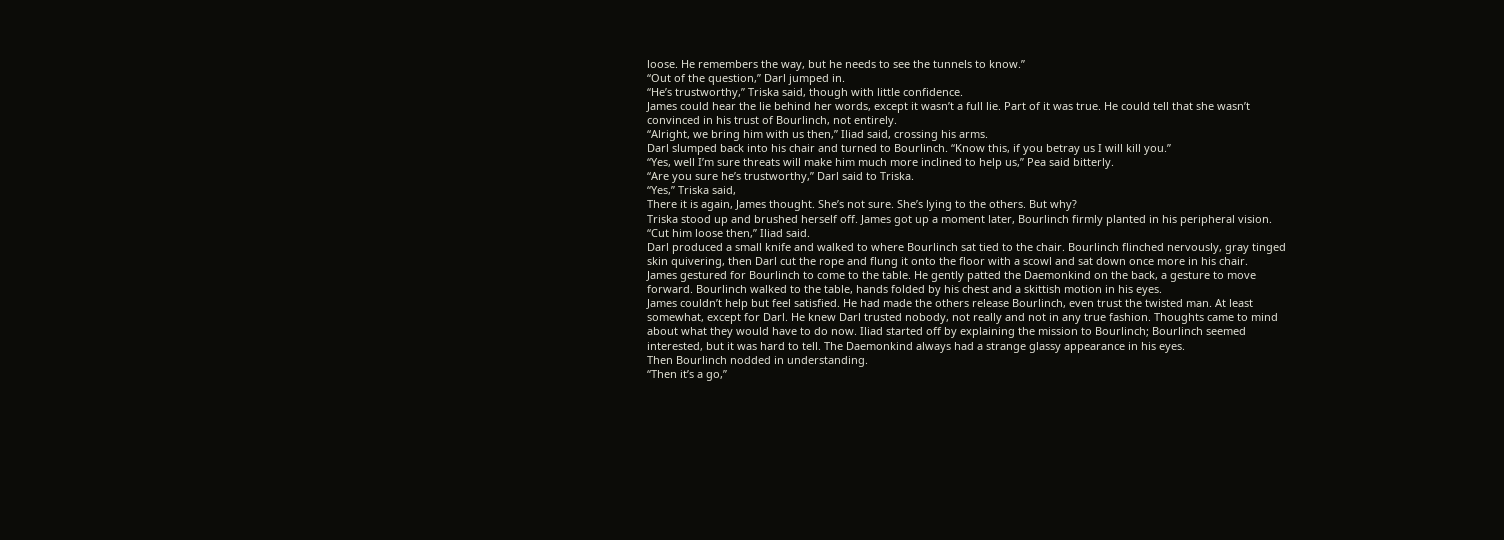loose. He remembers the way, but he needs to see the tunnels to know.”
“Out of the question,” Darl jumped in.
“He’s trustworthy,” Triska said, though with little confidence.
James could hear the lie behind her words, except it wasn’t a full lie. Part of it was true. He could tell that she wasn’t convinced in his trust of Bourlinch, not entirely.
“Alright, we bring him with us then,” Iliad said, crossing his arms.
Darl slumped back into his chair and turned to Bourlinch. “Know this, if you betray us I will kill you.”
“Yes, well I’m sure threats will make him much more inclined to help us,” Pea said bitterly.
“Are you sure he’s trustworthy,” Darl said to Triska.
“Yes,” Triska said,
There it is again, James thought. She’s not sure. She’s lying to the others. But why?
Triska stood up and brushed herself off. James got up a moment later, Bourlinch firmly planted in his peripheral vision.
“Cut him loose then,” Iliad said.
Darl produced a small knife and walked to where Bourlinch sat tied to the chair. Bourlinch flinched nervously, gray tinged skin quivering, then Darl cut the rope and flung it onto the floor with a scowl and sat down once more in his chair.
James gestured for Bourlinch to come to the table. He gently patted the Daemonkind on the back, a gesture to move forward. Bourlinch walked to the table, hands folded by his chest and a skittish motion in his eyes.
James couldn’t help but feel satisfied. He had made the others release Bourlinch, even trust the twisted man. At least somewhat, except for Darl. He knew Darl trusted nobody, not really and not in any true fashion. Thoughts came to mind about what they would have to do now. Iliad started off by explaining the mission to Bourlinch; Bourlinch seemed interested, but it was hard to tell. The Daemonkind always had a strange glassy appearance in his eyes.
Then Bourlinch nodded in understanding.
“Then it’s a go,”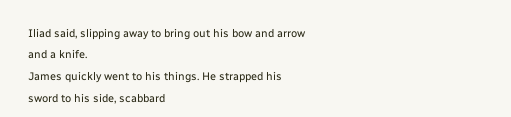Iliad said, slipping away to bring out his bow and arrow and a knife.
James quickly went to his things. He strapped his sword to his side, scabbard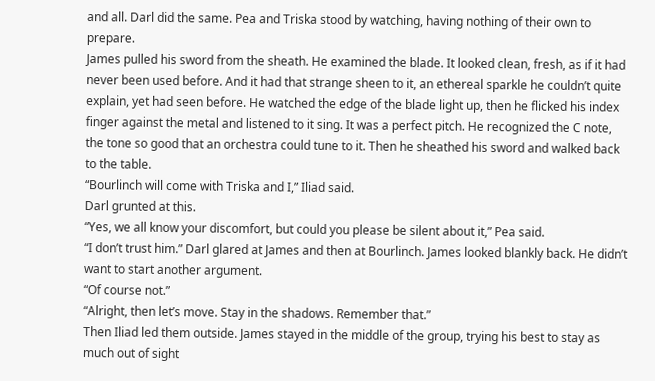and all. Darl did the same. Pea and Triska stood by watching, having nothing of their own to prepare.
James pulled his sword from the sheath. He examined the blade. It looked clean, fresh, as if it had never been used before. And it had that strange sheen to it, an ethereal sparkle he couldn’t quite explain, yet had seen before. He watched the edge of the blade light up, then he flicked his index finger against the metal and listened to it sing. It was a perfect pitch. He recognized the C note, the tone so good that an orchestra could tune to it. Then he sheathed his sword and walked back to the table.
“Bourlinch will come with Triska and I,” Iliad said.
Darl grunted at this.
“Yes, we all know your discomfort, but could you please be silent about it,” Pea said.
“I don’t trust him.” Darl glared at James and then at Bourlinch. James looked blankly back. He didn’t want to start another argument.
“Of course not.”
“Alright, then let’s move. Stay in the shadows. Remember that.”
Then Iliad led them outside. James stayed in the middle of the group, trying his best to stay as much out of sight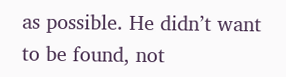as possible. He didn’t want to be found, not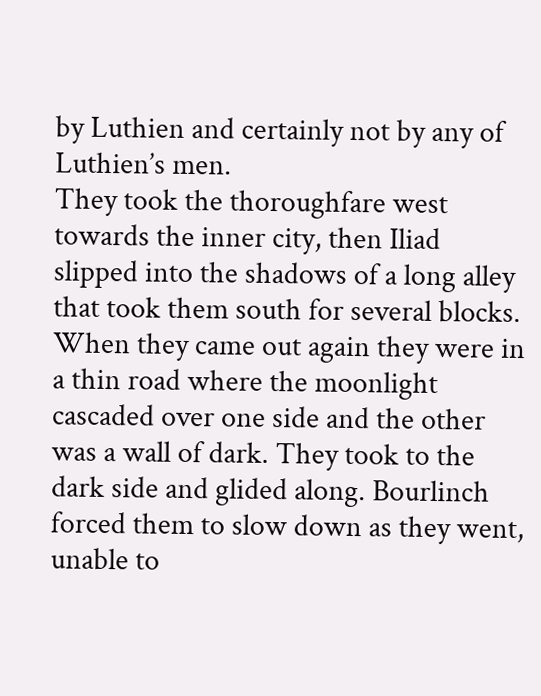by Luthien and certainly not by any of Luthien’s men.
They took the thoroughfare west towards the inner city, then Iliad slipped into the shadows of a long alley that took them south for several blocks. When they came out again they were in a thin road where the moonlight cascaded over one side and the other was a wall of dark. They took to the dark side and glided along. Bourlinch forced them to slow down as they went, unable to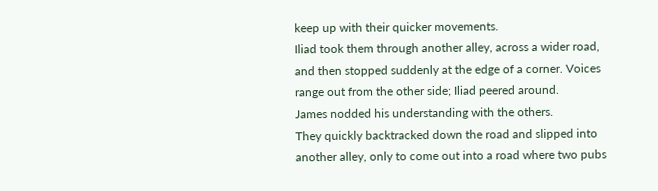keep up with their quicker movements.
Iliad took them through another alley, across a wider road, and then stopped suddenly at the edge of a corner. Voices range out from the other side; Iliad peered around.
James nodded his understanding with the others.
They quickly backtracked down the road and slipped into another alley, only to come out into a road where two pubs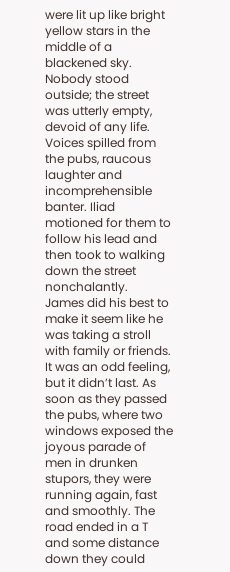were lit up like bright yellow stars in the middle of a blackened sky. Nobody stood outside; the street was utterly empty, devoid of any life. Voices spilled from the pubs, raucous laughter and incomprehensible banter. Iliad motioned for them to follow his lead and then took to walking down the street nonchalantly.
James did his best to make it seem like he was taking a stroll with family or friends. It was an odd feeling, but it didn’t last. As soon as they passed the pubs, where two windows exposed the joyous parade of men in drunken stupors, they were running again, fast and smoothly. The road ended in a T and some distance down they could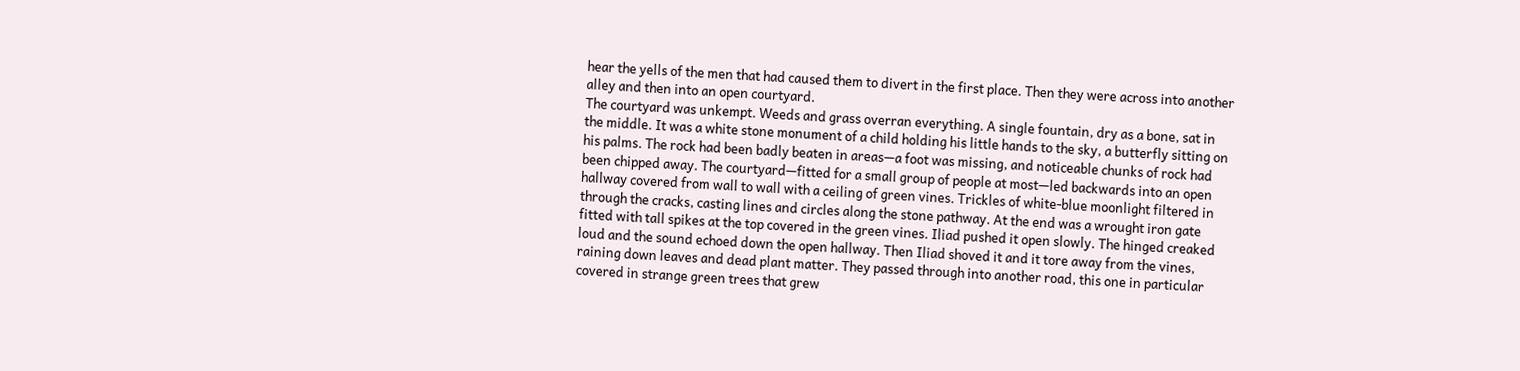hear the yells of the men that had caused them to divert in the first place. Then they were across into another alley and then into an open courtyard.
The courtyard was unkempt. Weeds and grass overran everything. A single fountain, dry as a bone, sat in the middle. It was a white stone monument of a child holding his little hands to the sky, a butterfly sitting on his palms. The rock had been badly beaten in areas—a foot was missing, and noticeable chunks of rock had been chipped away. The courtyard—fitted for a small group of people at most—led backwards into an open hallway covered from wall to wall with a ceiling of green vines. Trickles of white-blue moonlight filtered in through the cracks, casting lines and circles along the stone pathway. At the end was a wrought iron gate fitted with tall spikes at the top covered in the green vines. Iliad pushed it open slowly. The hinged creaked loud and the sound echoed down the open hallway. Then Iliad shoved it and it tore away from the vines, raining down leaves and dead plant matter. They passed through into another road, this one in particular covered in strange green trees that grew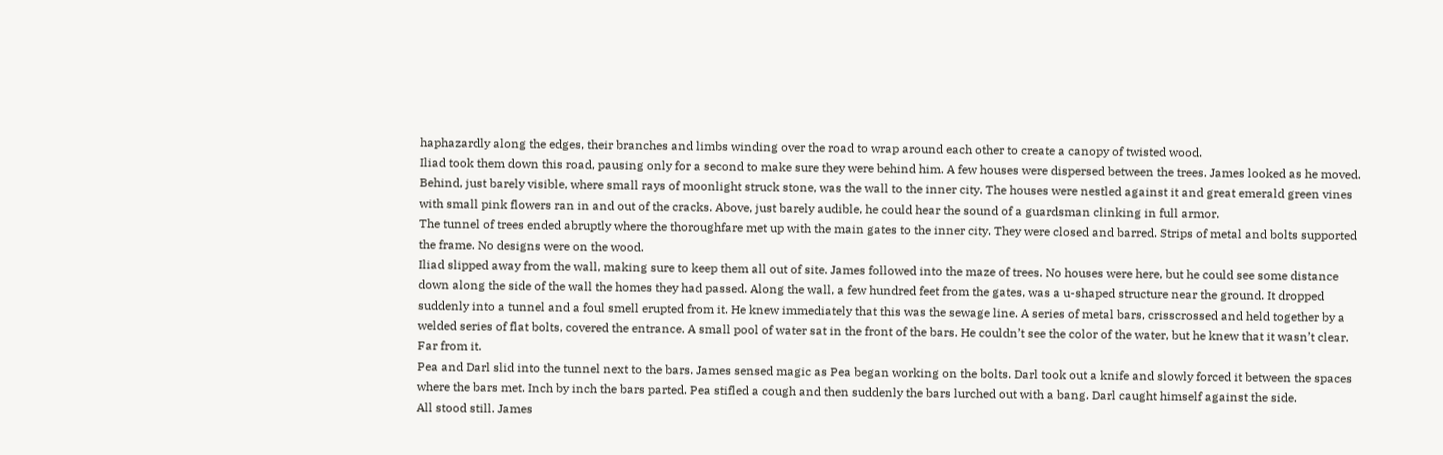haphazardly along the edges, their branches and limbs winding over the road to wrap around each other to create a canopy of twisted wood.
Iliad took them down this road, pausing only for a second to make sure they were behind him. A few houses were dispersed between the trees. James looked as he moved. Behind, just barely visible, where small rays of moonlight struck stone, was the wall to the inner city. The houses were nestled against it and great emerald green vines with small pink flowers ran in and out of the cracks. Above, just barely audible, he could hear the sound of a guardsman clinking in full armor.
The tunnel of trees ended abruptly where the thoroughfare met up with the main gates to the inner city. They were closed and barred. Strips of metal and bolts supported the frame. No designs were on the wood.
Iliad slipped away from the wall, making sure to keep them all out of site. James followed into the maze of trees. No houses were here, but he could see some distance down along the side of the wall the homes they had passed. Along the wall, a few hundred feet from the gates, was a u-shaped structure near the ground. It dropped suddenly into a tunnel and a foul smell erupted from it. He knew immediately that this was the sewage line. A series of metal bars, crisscrossed and held together by a welded series of flat bolts, covered the entrance. A small pool of water sat in the front of the bars. He couldn’t see the color of the water, but he knew that it wasn’t clear. Far from it.
Pea and Darl slid into the tunnel next to the bars. James sensed magic as Pea began working on the bolts. Darl took out a knife and slowly forced it between the spaces where the bars met. Inch by inch the bars parted. Pea stifled a cough and then suddenly the bars lurched out with a bang. Darl caught himself against the side.
All stood still. James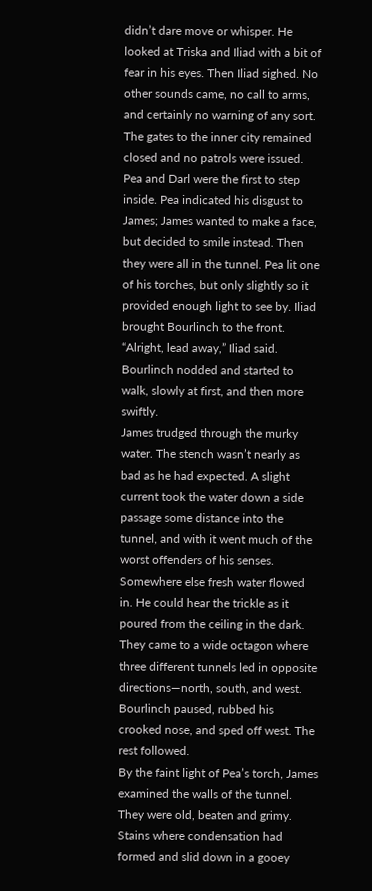didn’t dare move or whisper. He looked at Triska and Iliad with a bit of fear in his eyes. Then Iliad sighed. No other sounds came, no call to arms, and certainly no warning of any sort. The gates to the inner city remained closed and no patrols were issued.
Pea and Darl were the first to step inside. Pea indicated his disgust to James; James wanted to make a face, but decided to smile instead. Then they were all in the tunnel. Pea lit one of his torches, but only slightly so it provided enough light to see by. Iliad brought Bourlinch to the front.
“Alright, lead away,” Iliad said.
Bourlinch nodded and started to walk, slowly at first, and then more swiftly.
James trudged through the murky water. The stench wasn’t nearly as bad as he had expected. A slight current took the water down a side passage some distance into the tunnel, and with it went much of the worst offenders of his senses. Somewhere else fresh water flowed in. He could hear the trickle as it poured from the ceiling in the dark.
They came to a wide octagon where three different tunnels led in opposite directions—north, south, and west. Bourlinch paused, rubbed his crooked nose, and sped off west. The rest followed.
By the faint light of Pea’s torch, James examined the walls of the tunnel. They were old, beaten and grimy. Stains where condensation had formed and slid down in a gooey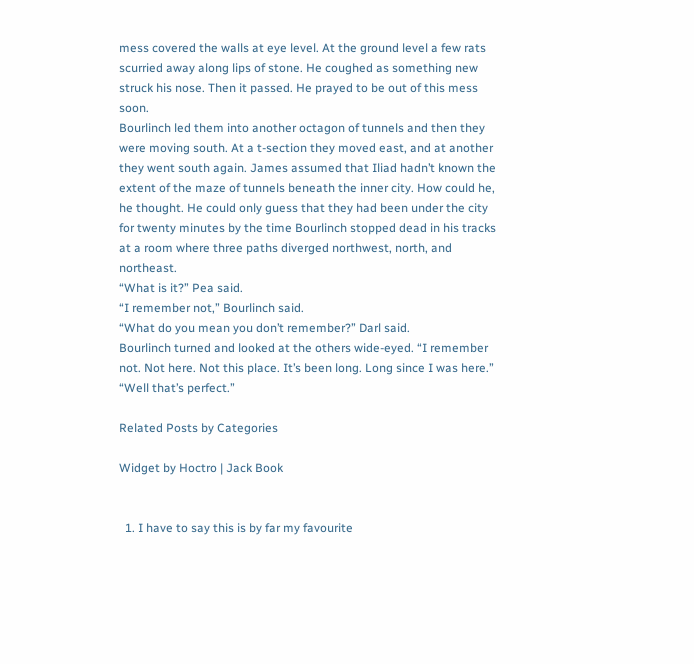mess covered the walls at eye level. At the ground level a few rats scurried away along lips of stone. He coughed as something new struck his nose. Then it passed. He prayed to be out of this mess soon.
Bourlinch led them into another octagon of tunnels and then they were moving south. At a t-section they moved east, and at another they went south again. James assumed that Iliad hadn’t known the extent of the maze of tunnels beneath the inner city. How could he, he thought. He could only guess that they had been under the city for twenty minutes by the time Bourlinch stopped dead in his tracks at a room where three paths diverged northwest, north, and northeast.
“What is it?” Pea said.
“I remember not,” Bourlinch said.
“What do you mean you don’t remember?” Darl said.
Bourlinch turned and looked at the others wide-eyed. “I remember not. Not here. Not this place. It’s been long. Long since I was here.”
“Well that’s perfect.”

Related Posts by Categories

Widget by Hoctro | Jack Book


  1. I have to say this is by far my favourite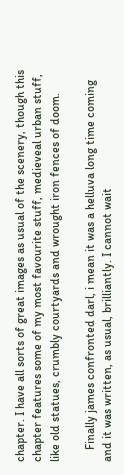chapter. I have all sorts of great images as usual of the scenery, though this chapter features some of my most favourite stuff, medieveal urban stuff, like old statues, crumbly courtyards and wrought iron fences of doom.

    Finally james confronted darl, i mean it was a helluva long time coming and it was written, as usual, brilliantly. I cannot wait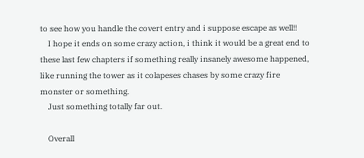to see how you handle the covert entry and i suppose escape as well!!
    I hope it ends on some crazy action, i think it would be a great end to these last few chapters if something really insanely awesome happened, like running the tower as it colapeses chases by some crazy fire monster or something.
    Just something totally far out.

    Overall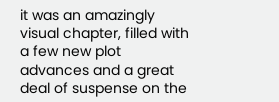it was an amazingly visual chapter, filled with a few new plot advances and a great deal of suspense on the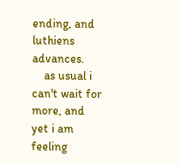ending, and luthiens advances.
    as usual i can't wait for more, and yet i am feeling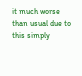it much worse than usual due to this simply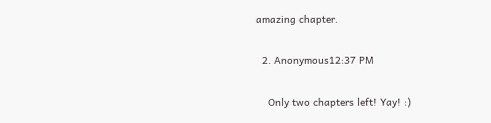amazing chapter.

  2. Anonymous12:37 PM

    Only two chapters left! Yay! :)